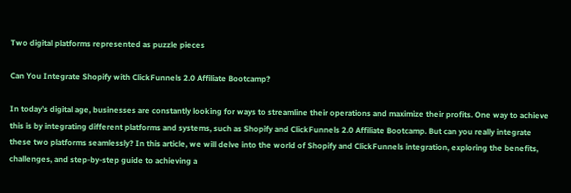Two digital platforms represented as puzzle pieces

Can You Integrate Shopify with ClickFunnels 2.0 Affiliate Bootcamp?

In today’s digital age, businesses are constantly looking for ways to streamline their operations and maximize their profits. One way to achieve this is by integrating different platforms and systems, such as Shopify and ClickFunnels 2.0 Affiliate Bootcamp. But can you really integrate these two platforms seamlessly? In this article, we will delve into the world of Shopify and ClickFunnels integration, exploring the benefits, challenges, and step-by-step guide to achieving a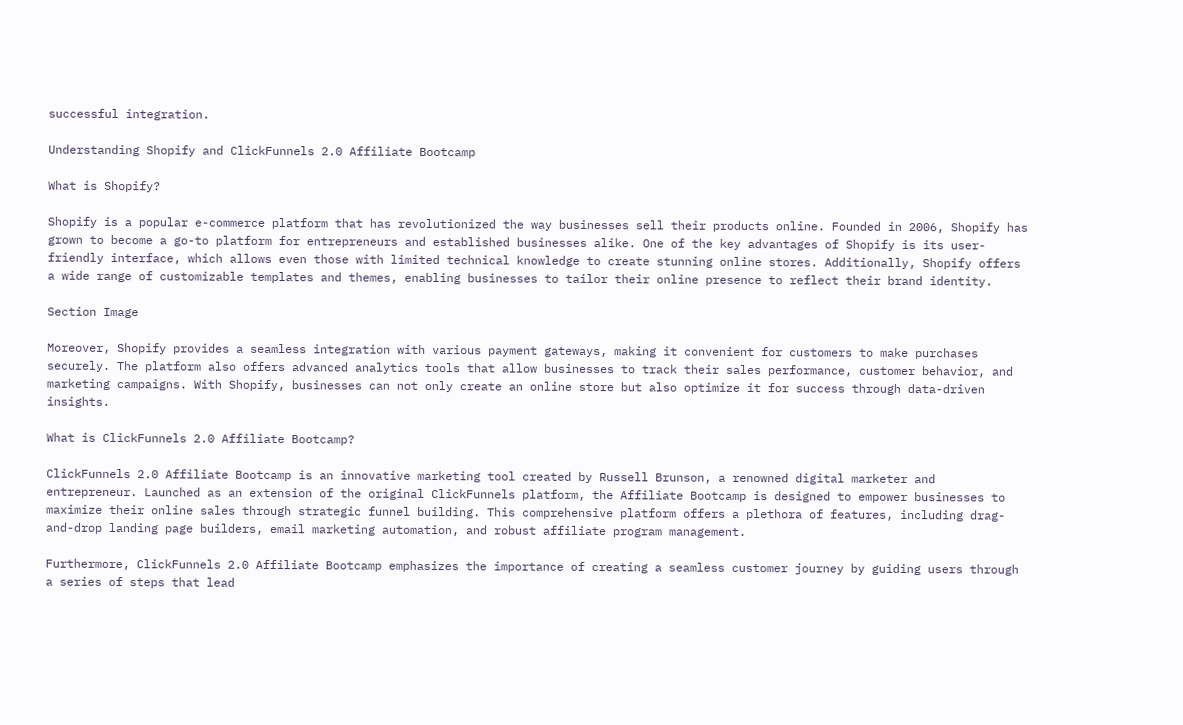successful integration.

Understanding Shopify and ClickFunnels 2.0 Affiliate Bootcamp

What is Shopify?

Shopify is a popular e-commerce platform that has revolutionized the way businesses sell their products online. Founded in 2006, Shopify has grown to become a go-to platform for entrepreneurs and established businesses alike. One of the key advantages of Shopify is its user-friendly interface, which allows even those with limited technical knowledge to create stunning online stores. Additionally, Shopify offers a wide range of customizable templates and themes, enabling businesses to tailor their online presence to reflect their brand identity.

Section Image

Moreover, Shopify provides a seamless integration with various payment gateways, making it convenient for customers to make purchases securely. The platform also offers advanced analytics tools that allow businesses to track their sales performance, customer behavior, and marketing campaigns. With Shopify, businesses can not only create an online store but also optimize it for success through data-driven insights.

What is ClickFunnels 2.0 Affiliate Bootcamp?

ClickFunnels 2.0 Affiliate Bootcamp is an innovative marketing tool created by Russell Brunson, a renowned digital marketer and entrepreneur. Launched as an extension of the original ClickFunnels platform, the Affiliate Bootcamp is designed to empower businesses to maximize their online sales through strategic funnel building. This comprehensive platform offers a plethora of features, including drag-and-drop landing page builders, email marketing automation, and robust affiliate program management.

Furthermore, ClickFunnels 2.0 Affiliate Bootcamp emphasizes the importance of creating a seamless customer journey by guiding users through a series of steps that lead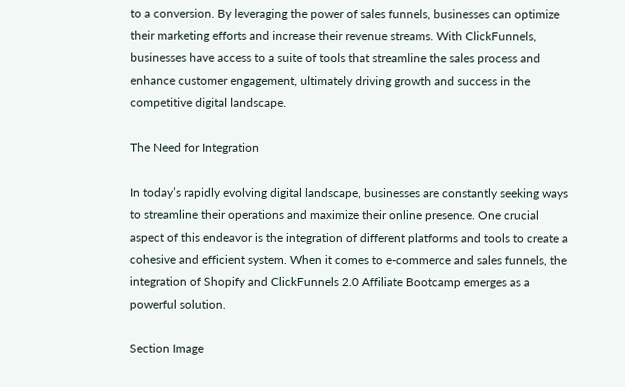to a conversion. By leveraging the power of sales funnels, businesses can optimize their marketing efforts and increase their revenue streams. With ClickFunnels, businesses have access to a suite of tools that streamline the sales process and enhance customer engagement, ultimately driving growth and success in the competitive digital landscape.

The Need for Integration

In today’s rapidly evolving digital landscape, businesses are constantly seeking ways to streamline their operations and maximize their online presence. One crucial aspect of this endeavor is the integration of different platforms and tools to create a cohesive and efficient system. When it comes to e-commerce and sales funnels, the integration of Shopify and ClickFunnels 2.0 Affiliate Bootcamp emerges as a powerful solution.

Section Image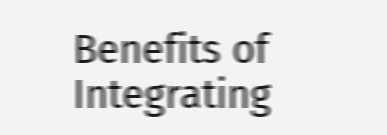Benefits of Integrating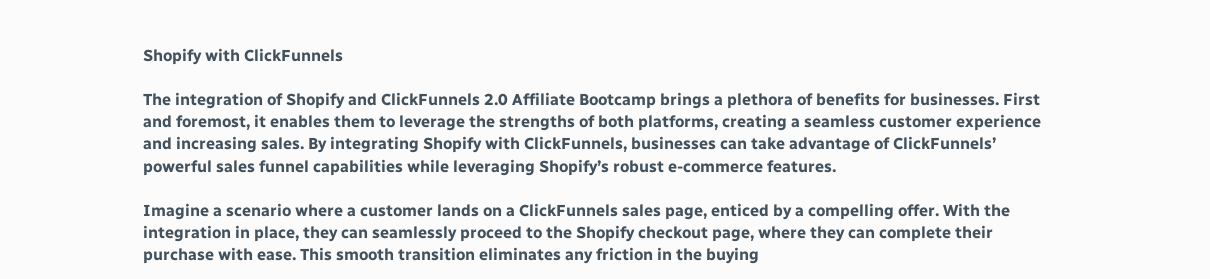Shopify with ClickFunnels

The integration of Shopify and ClickFunnels 2.0 Affiliate Bootcamp brings a plethora of benefits for businesses. First and foremost, it enables them to leverage the strengths of both platforms, creating a seamless customer experience and increasing sales. By integrating Shopify with ClickFunnels, businesses can take advantage of ClickFunnels’ powerful sales funnel capabilities while leveraging Shopify’s robust e-commerce features.

Imagine a scenario where a customer lands on a ClickFunnels sales page, enticed by a compelling offer. With the integration in place, they can seamlessly proceed to the Shopify checkout page, where they can complete their purchase with ease. This smooth transition eliminates any friction in the buying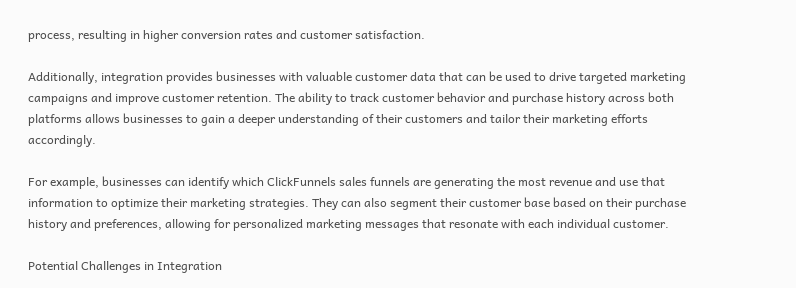process, resulting in higher conversion rates and customer satisfaction.

Additionally, integration provides businesses with valuable customer data that can be used to drive targeted marketing campaigns and improve customer retention. The ability to track customer behavior and purchase history across both platforms allows businesses to gain a deeper understanding of their customers and tailor their marketing efforts accordingly.

For example, businesses can identify which ClickFunnels sales funnels are generating the most revenue and use that information to optimize their marketing strategies. They can also segment their customer base based on their purchase history and preferences, allowing for personalized marketing messages that resonate with each individual customer.

Potential Challenges in Integration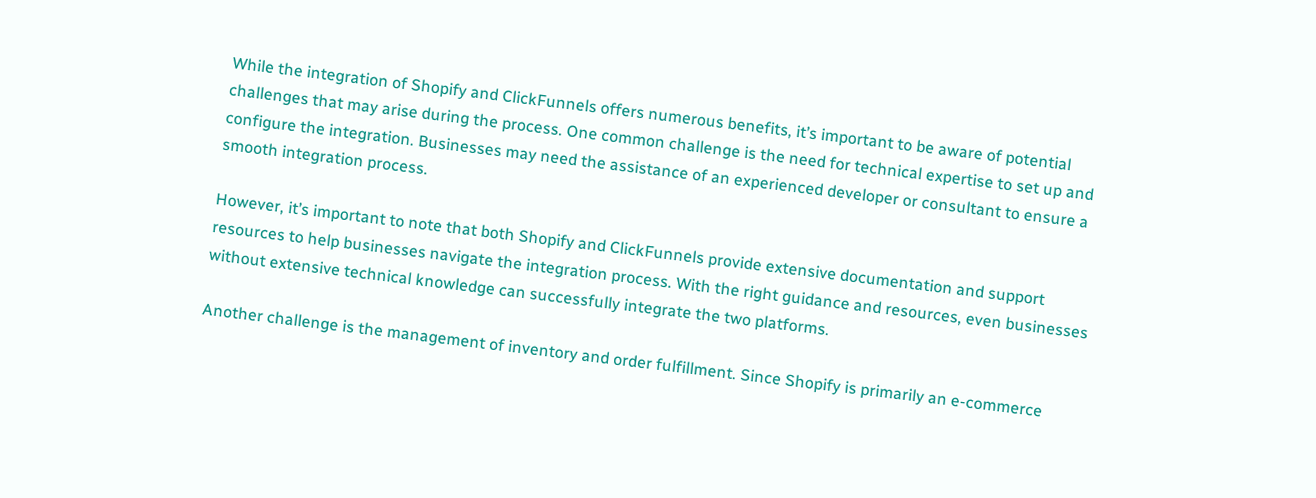While the integration of Shopify and ClickFunnels offers numerous benefits, it’s important to be aware of potential challenges that may arise during the process. One common challenge is the need for technical expertise to set up and configure the integration. Businesses may need the assistance of an experienced developer or consultant to ensure a smooth integration process.

However, it’s important to note that both Shopify and ClickFunnels provide extensive documentation and support resources to help businesses navigate the integration process. With the right guidance and resources, even businesses without extensive technical knowledge can successfully integrate the two platforms.

Another challenge is the management of inventory and order fulfillment. Since Shopify is primarily an e-commerce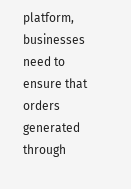platform, businesses need to ensure that orders generated through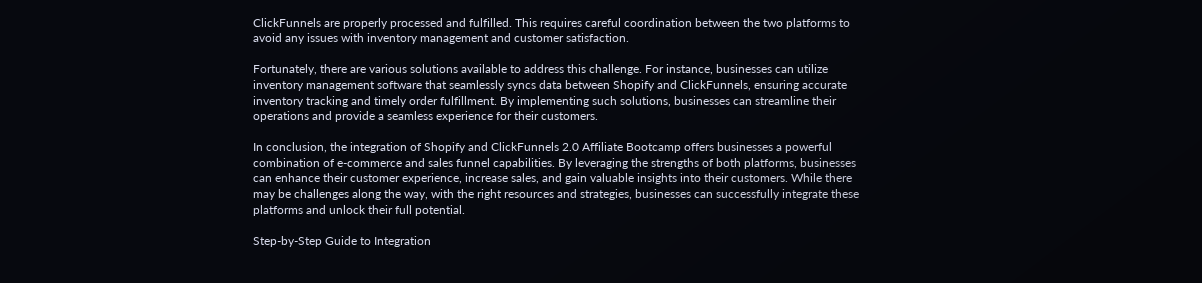ClickFunnels are properly processed and fulfilled. This requires careful coordination between the two platforms to avoid any issues with inventory management and customer satisfaction.

Fortunately, there are various solutions available to address this challenge. For instance, businesses can utilize inventory management software that seamlessly syncs data between Shopify and ClickFunnels, ensuring accurate inventory tracking and timely order fulfillment. By implementing such solutions, businesses can streamline their operations and provide a seamless experience for their customers.

In conclusion, the integration of Shopify and ClickFunnels 2.0 Affiliate Bootcamp offers businesses a powerful combination of e-commerce and sales funnel capabilities. By leveraging the strengths of both platforms, businesses can enhance their customer experience, increase sales, and gain valuable insights into their customers. While there may be challenges along the way, with the right resources and strategies, businesses can successfully integrate these platforms and unlock their full potential.

Step-by-Step Guide to Integration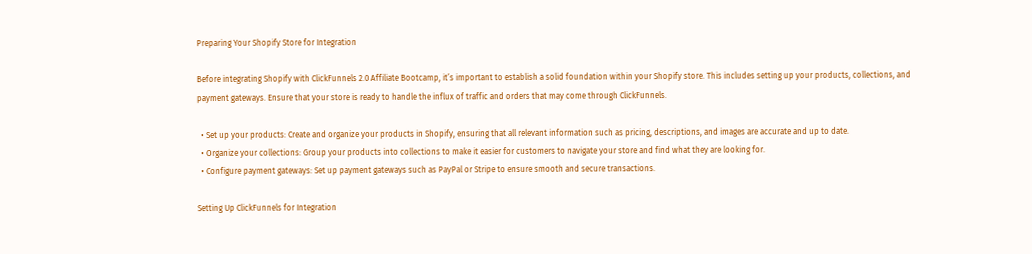Preparing Your Shopify Store for Integration

Before integrating Shopify with ClickFunnels 2.0 Affiliate Bootcamp, it’s important to establish a solid foundation within your Shopify store. This includes setting up your products, collections, and payment gateways. Ensure that your store is ready to handle the influx of traffic and orders that may come through ClickFunnels.

  • Set up your products: Create and organize your products in Shopify, ensuring that all relevant information such as pricing, descriptions, and images are accurate and up to date.
  • Organize your collections: Group your products into collections to make it easier for customers to navigate your store and find what they are looking for.
  • Configure payment gateways: Set up payment gateways such as PayPal or Stripe to ensure smooth and secure transactions.

Setting Up ClickFunnels for Integration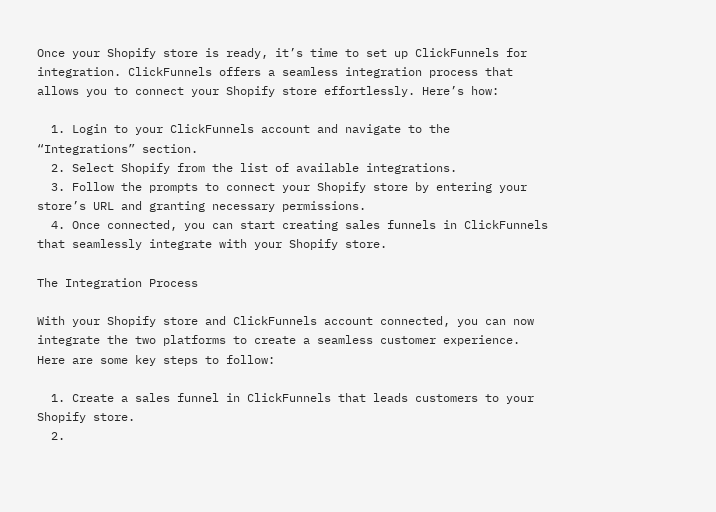Once your Shopify store is ready, it’s time to set up ClickFunnels for integration. ClickFunnels offers a seamless integration process that allows you to connect your Shopify store effortlessly. Here’s how:

  1. Login to your ClickFunnels account and navigate to the “Integrations” section.
  2. Select Shopify from the list of available integrations.
  3. Follow the prompts to connect your Shopify store by entering your store’s URL and granting necessary permissions.
  4. Once connected, you can start creating sales funnels in ClickFunnels that seamlessly integrate with your Shopify store.

The Integration Process

With your Shopify store and ClickFunnels account connected, you can now integrate the two platforms to create a seamless customer experience. Here are some key steps to follow:

  1. Create a sales funnel in ClickFunnels that leads customers to your Shopify store.
  2.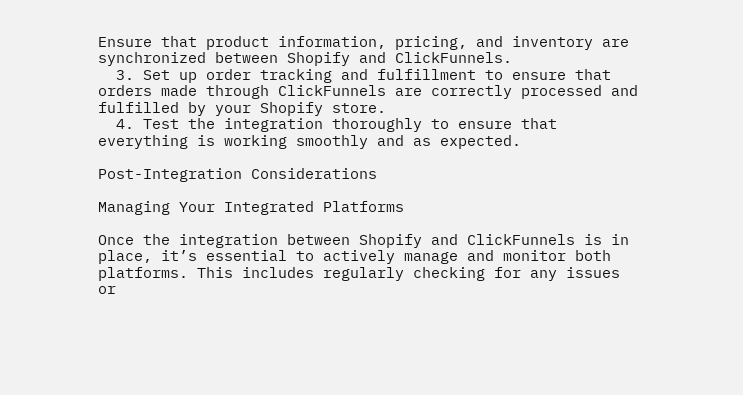Ensure that product information, pricing, and inventory are synchronized between Shopify and ClickFunnels.
  3. Set up order tracking and fulfillment to ensure that orders made through ClickFunnels are correctly processed and fulfilled by your Shopify store.
  4. Test the integration thoroughly to ensure that everything is working smoothly and as expected.

Post-Integration Considerations

Managing Your Integrated Platforms

Once the integration between Shopify and ClickFunnels is in place, it’s essential to actively manage and monitor both platforms. This includes regularly checking for any issues or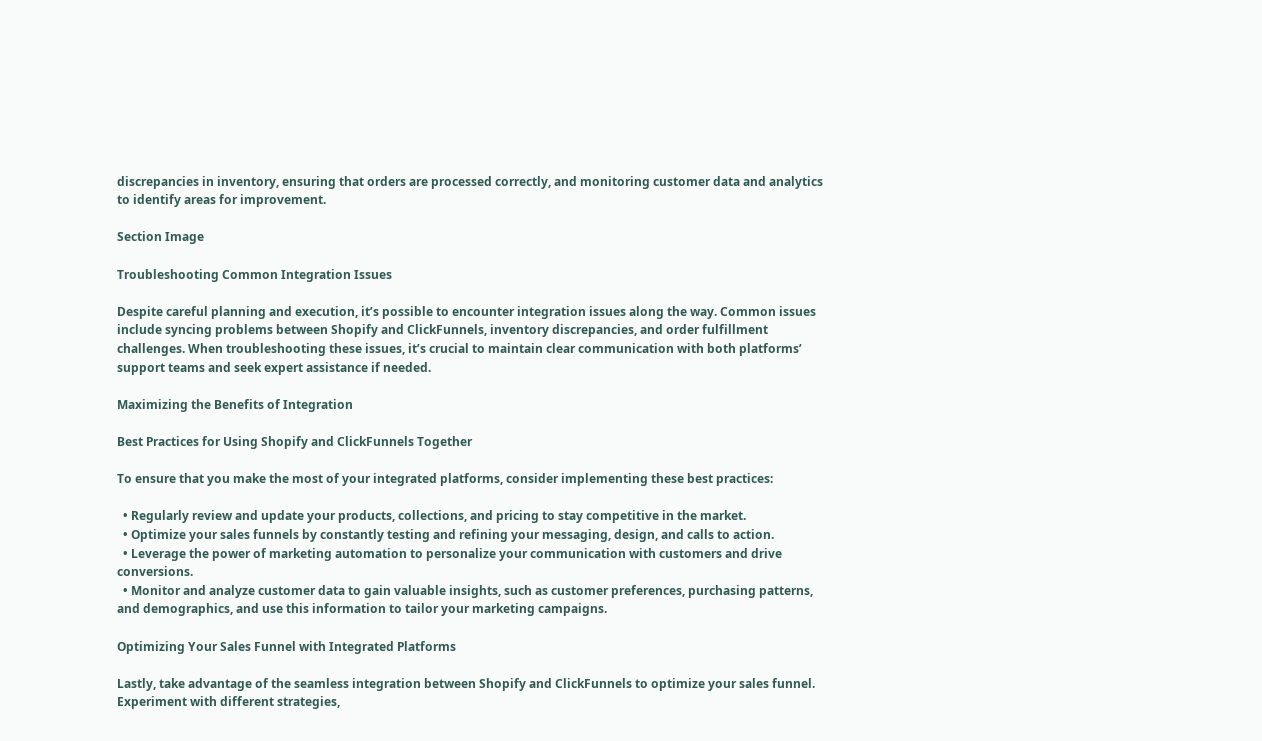discrepancies in inventory, ensuring that orders are processed correctly, and monitoring customer data and analytics to identify areas for improvement.

Section Image

Troubleshooting Common Integration Issues

Despite careful planning and execution, it’s possible to encounter integration issues along the way. Common issues include syncing problems between Shopify and ClickFunnels, inventory discrepancies, and order fulfillment challenges. When troubleshooting these issues, it’s crucial to maintain clear communication with both platforms’ support teams and seek expert assistance if needed.

Maximizing the Benefits of Integration

Best Practices for Using Shopify and ClickFunnels Together

To ensure that you make the most of your integrated platforms, consider implementing these best practices:

  • Regularly review and update your products, collections, and pricing to stay competitive in the market.
  • Optimize your sales funnels by constantly testing and refining your messaging, design, and calls to action.
  • Leverage the power of marketing automation to personalize your communication with customers and drive conversions.
  • Monitor and analyze customer data to gain valuable insights, such as customer preferences, purchasing patterns, and demographics, and use this information to tailor your marketing campaigns.

Optimizing Your Sales Funnel with Integrated Platforms

Lastly, take advantage of the seamless integration between Shopify and ClickFunnels to optimize your sales funnel. Experiment with different strategies,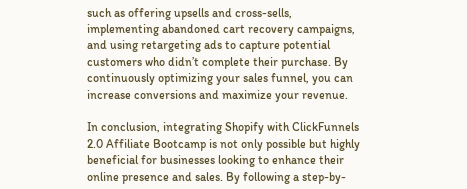such as offering upsells and cross-sells, implementing abandoned cart recovery campaigns, and using retargeting ads to capture potential customers who didn’t complete their purchase. By continuously optimizing your sales funnel, you can increase conversions and maximize your revenue.

In conclusion, integrating Shopify with ClickFunnels 2.0 Affiliate Bootcamp is not only possible but highly beneficial for businesses looking to enhance their online presence and sales. By following a step-by-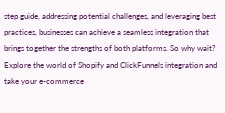step guide, addressing potential challenges, and leveraging best practices, businesses can achieve a seamless integration that brings together the strengths of both platforms. So why wait? Explore the world of Shopify and ClickFunnels integration and take your e-commerce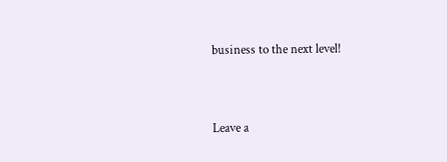business to the next level!


Leave a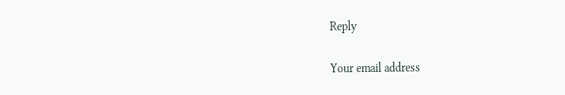Reply

Your email address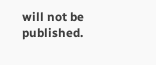will not be published.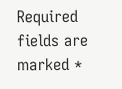Required fields are marked *